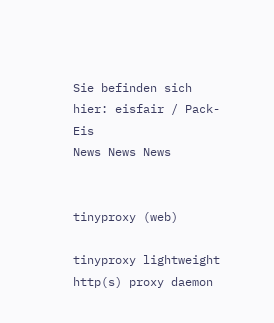Sie befinden sich hier: eisfair / Pack-Eis
News News News


tinyproxy (web)

tinyproxy lightweight http(s) proxy daemon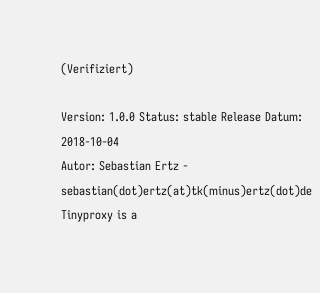(Verifiziert)

Version: 1.0.0 Status: stable Release Datum: 2018-10-04
Autor: Sebastian Ertz - sebastian(dot)ertz(at)tk(minus)ertz(dot)de
Tinyproxy is a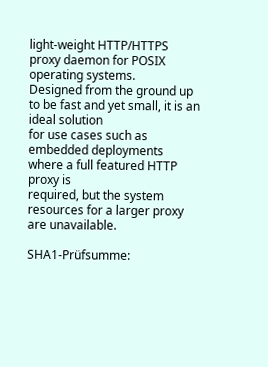light-weight HTTP/HTTPS proxy daemon for POSIX operating systems.
Designed from the ground up to be fast and yet small, it is an ideal solution
for use cases such as embedded deployments where a full featured HTTP proxy is
required, but the system resources for a larger proxy are unavailable.

SHA1-Prüfsumme: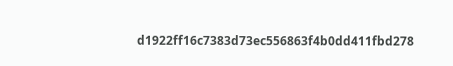d1922ff16c7383d73ec556863f4b0dd411fbd278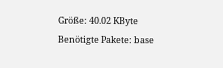Größe: 40.02 KByte
Benötigte Pakete: base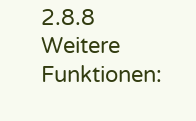2.8.8
Weitere Funktionen: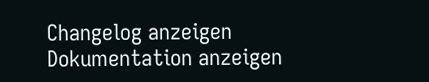Changelog anzeigen
Dokumentation anzeigen